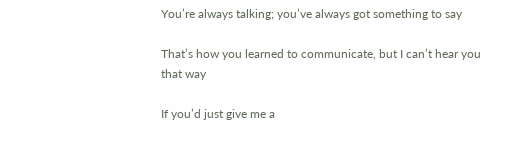You’re always talking; you’ve always got something to say

That’s how you learned to communicate, but I can’t hear you that way

If you’d just give me a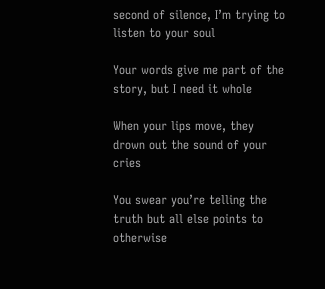second of silence, I’m trying to listen to your soul

Your words give me part of the story, but I need it whole

When your lips move, they drown out the sound of your cries

You swear you’re telling the truth but all else points to otherwise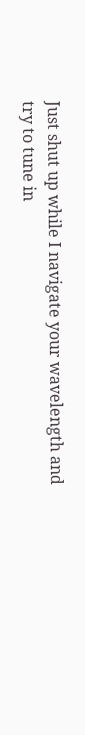Just shut up while I navigate your wavelength and try to tune in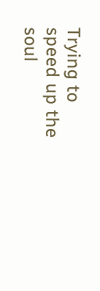Trying to speed up the soul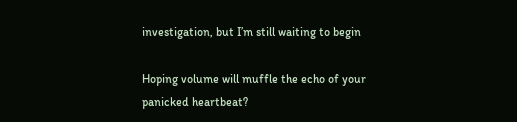investigation, but I’m still waiting to begin

Hoping volume will muffle the echo of your panicked heartbeat?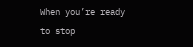When you’re ready to stop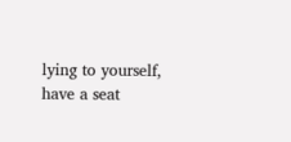lying to yourself, have a seat